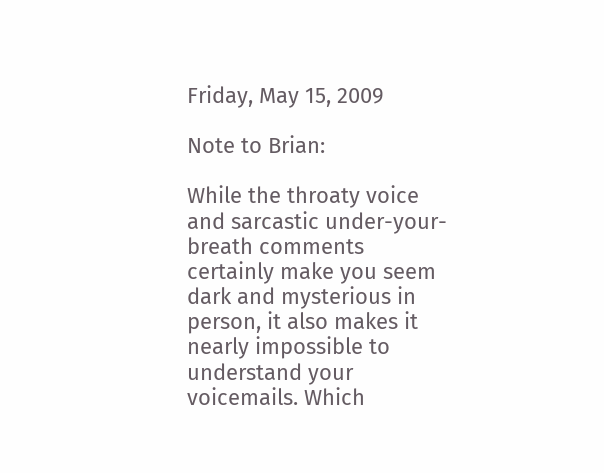Friday, May 15, 2009

Note to Brian:

While the throaty voice and sarcastic under-your-breath comments certainly make you seem dark and mysterious in person, it also makes it nearly impossible to understand your voicemails. Which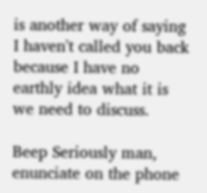is another way of saying I haven't called you back because I have no earthly idea what it is we need to discuss.

Beep Seriously man, enunciate on the phone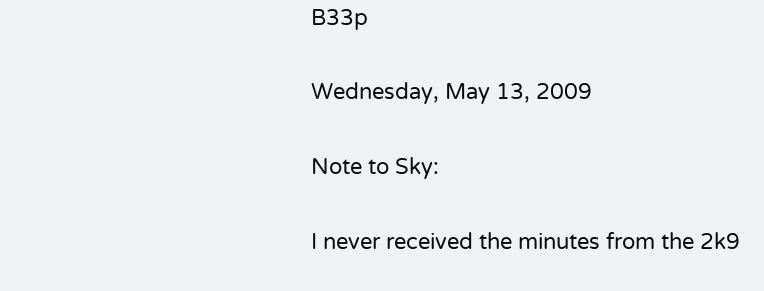B33p

Wednesday, May 13, 2009

Note to Sky:

I never received the minutes from the 2k9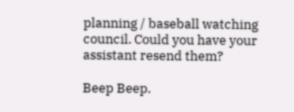planning / baseball watching council. Could you have your assistant resend them?

Beep Beep.